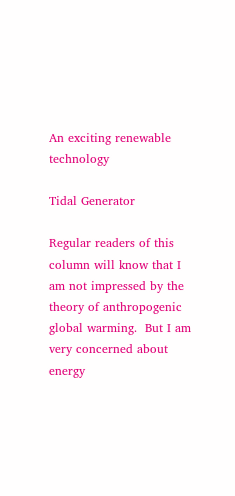An exciting renewable technology

Tidal Generator

Regular readers of this column will know that I am not impressed by the theory of anthropogenic global warming.  But I am very concerned about energy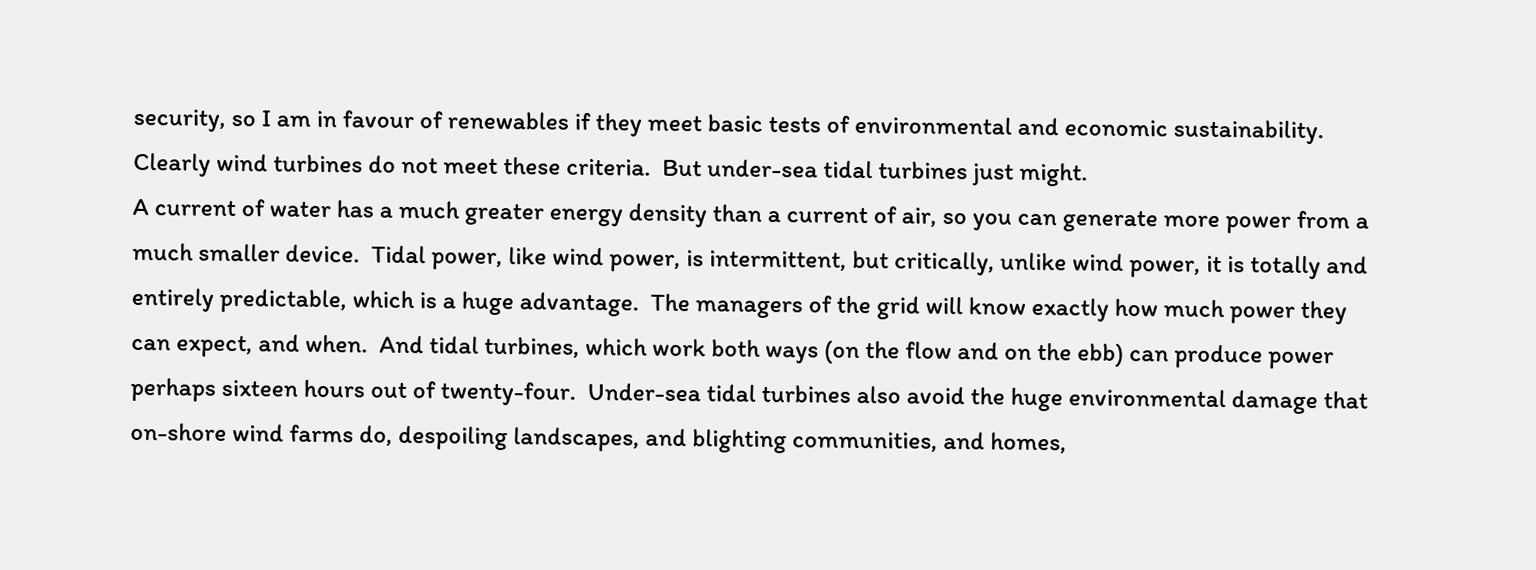security, so I am in favour of renewables if they meet basic tests of environmental and economic sustainability.  Clearly wind turbines do not meet these criteria.  But under-sea tidal turbines just might.
A current of water has a much greater energy density than a current of air, so you can generate more power from a much smaller device.  Tidal power, like wind power, is intermittent, but critically, unlike wind power, it is totally and entirely predictable, which is a huge advantage.  The managers of the grid will know exactly how much power they can expect, and when.  And tidal turbines, which work both ways (on the flow and on the ebb) can produce power perhaps sixteen hours out of twenty-four.  Under-sea tidal turbines also avoid the huge environmental damage that on-shore wind farms do, despoiling landscapes, and blighting communities, and homes,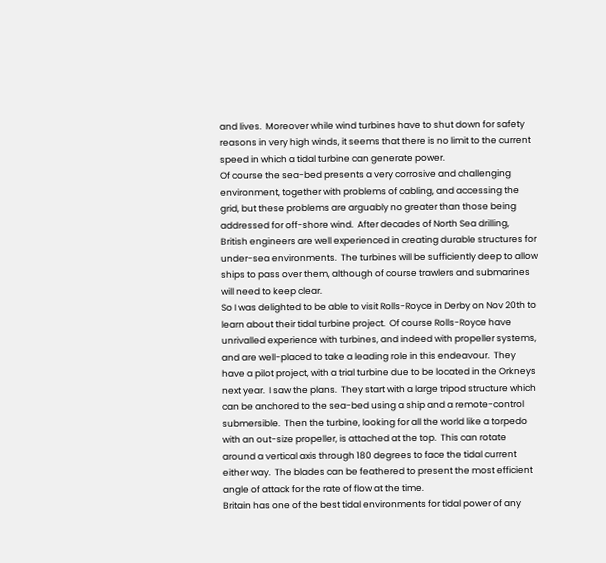and lives.  Moreover while wind turbines have to shut down for safety reasons in very high winds, it seems that there is no limit to the current speed in which a tidal turbine can generate power.
Of course the sea-bed presents a very corrosive and challenging environment, together with problems of cabling, and accessing the grid, but these problems are arguably no greater than those being addressed for off-shore wind.  After decades of North Sea drilling, British engineers are well experienced in creating durable structures for under-sea environments.  The turbines will be sufficiently deep to allow ships to pass over them, although of course trawlers and submarines will need to keep clear.
So I was delighted to be able to visit Rolls-Royce in Derby on Nov 20th to learn about their tidal turbine project.  Of course Rolls-Royce have unrivalled experience with turbines, and indeed with propeller systems, and are well-placed to take a leading role in this endeavour.  They have a pilot project, with a trial turbine due to be located in the Orkneys next year.  I saw the plans.  They start with a large tripod structure which can be anchored to the sea-bed using a ship and a remote-control submersible.  Then the turbine, looking for all the world like a torpedo with an out-size propeller, is attached at the top.  This can rotate around a vertical axis through 180 degrees to face the tidal current either way.  The blades can be feathered to present the most efficient angle of attack for the rate of flow at the time.
Britain has one of the best tidal environments for tidal power of any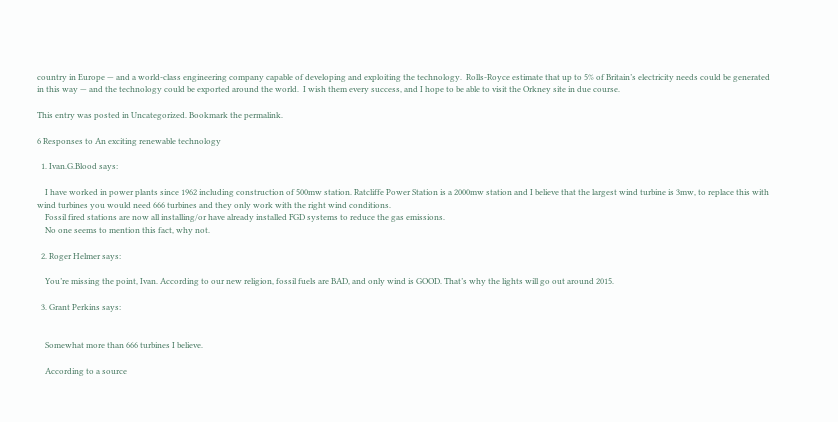country in Europe — and a world-class engineering company capable of developing and exploiting the technology.  Rolls-Royce estimate that up to 5% of Britain’s electricity needs could be generated in this way — and the technology could be exported around the world.  I wish them every success, and I hope to be able to visit the Orkney site in due course.

This entry was posted in Uncategorized. Bookmark the permalink.

6 Responses to An exciting renewable technology

  1. Ivan.G.Blood says:

    I have worked in power plants since 1962 including construction of 500mw station. Ratcliffe Power Station is a 2000mw station and I believe that the largest wind turbine is 3mw, to replace this with wind turbines you would need 666 turbines and they only work with the right wind conditions.
    Fossil fired stations are now all installing/or have already installed FGD systems to reduce the gas emissions.
    No one seems to mention this fact, why not.

  2. Roger Helmer says:

    You’re missing the point, Ivan. According to our new religion, fossil fuels are BAD, and only wind is GOOD. That’s why the lights will go out around 2015.

  3. Grant Perkins says:


    Somewhat more than 666 turbines I believe.

    According to a source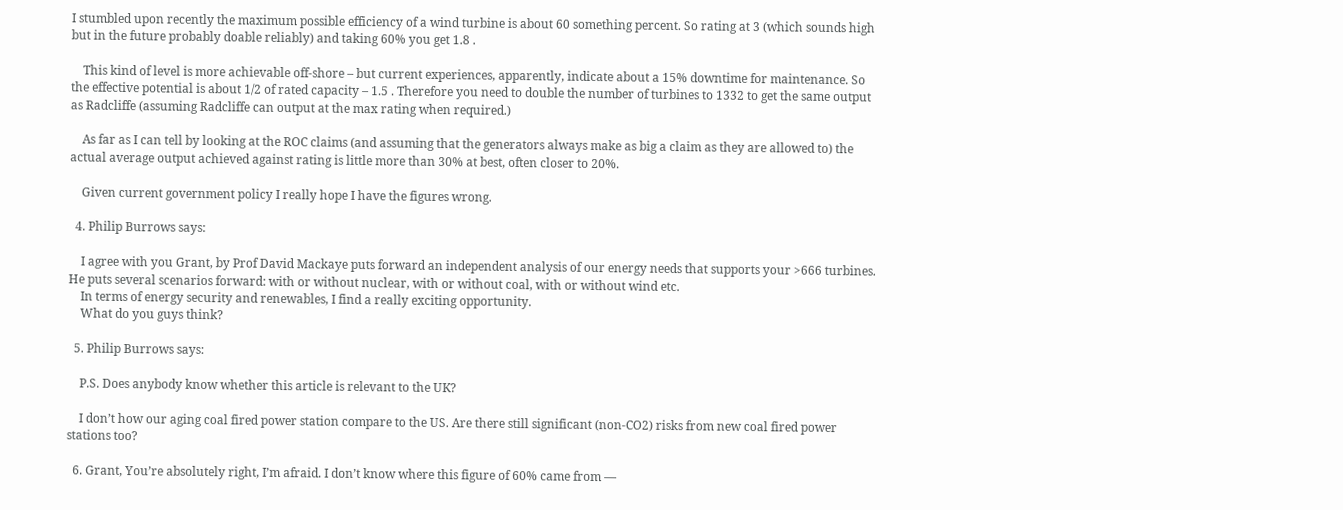I stumbled upon recently the maximum possible efficiency of a wind turbine is about 60 something percent. So rating at 3 (which sounds high but in the future probably doable reliably) and taking 60% you get 1.8 .

    This kind of level is more achievable off-shore – but current experiences, apparently, indicate about a 15% downtime for maintenance. So the effective potential is about 1/2 of rated capacity – 1.5 . Therefore you need to double the number of turbines to 1332 to get the same output as Radcliffe (assuming Radcliffe can output at the max rating when required.)

    As far as I can tell by looking at the ROC claims (and assuming that the generators always make as big a claim as they are allowed to) the actual average output achieved against rating is little more than 30% at best, often closer to 20%.

    Given current government policy I really hope I have the figures wrong.

  4. Philip Burrows says:

    I agree with you Grant, by Prof David Mackaye puts forward an independent analysis of our energy needs that supports your >666 turbines. He puts several scenarios forward: with or without nuclear, with or without coal, with or without wind etc.
    In terms of energy security and renewables, I find a really exciting opportunity.
    What do you guys think?

  5. Philip Burrows says:

    P.S. Does anybody know whether this article is relevant to the UK?

    I don’t how our aging coal fired power station compare to the US. Are there still significant (non-CO2) risks from new coal fired power stations too?

  6. Grant, You’re absolutely right, I’m afraid. I don’t know where this figure of 60% came from —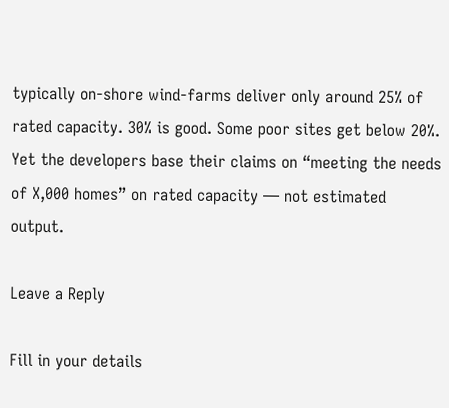typically on-shore wind-farms deliver only around 25% of rated capacity. 30% is good. Some poor sites get below 20%. Yet the developers base their claims on “meeting the needs of X,000 homes” on rated capacity — not estimated output.

Leave a Reply

Fill in your details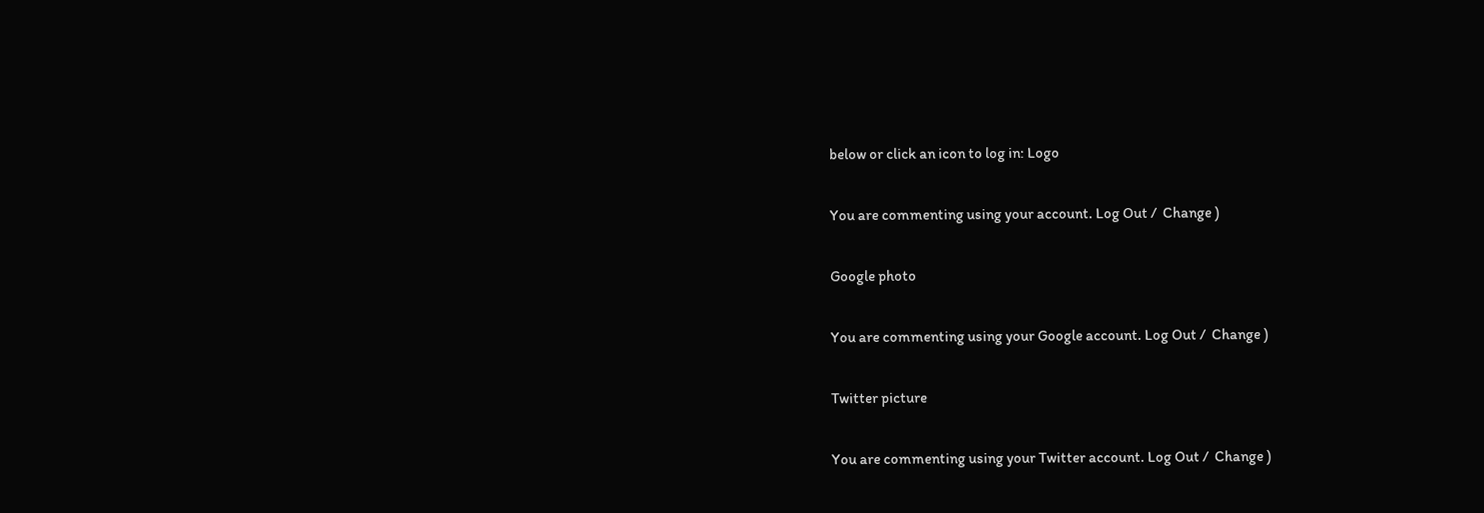below or click an icon to log in: Logo

You are commenting using your account. Log Out /  Change )

Google photo

You are commenting using your Google account. Log Out /  Change )

Twitter picture

You are commenting using your Twitter account. Log Out /  Change )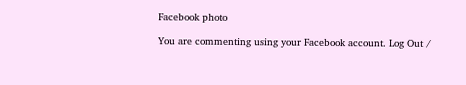Facebook photo

You are commenting using your Facebook account. Log Out /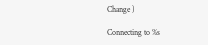Change )

Connecting to %s